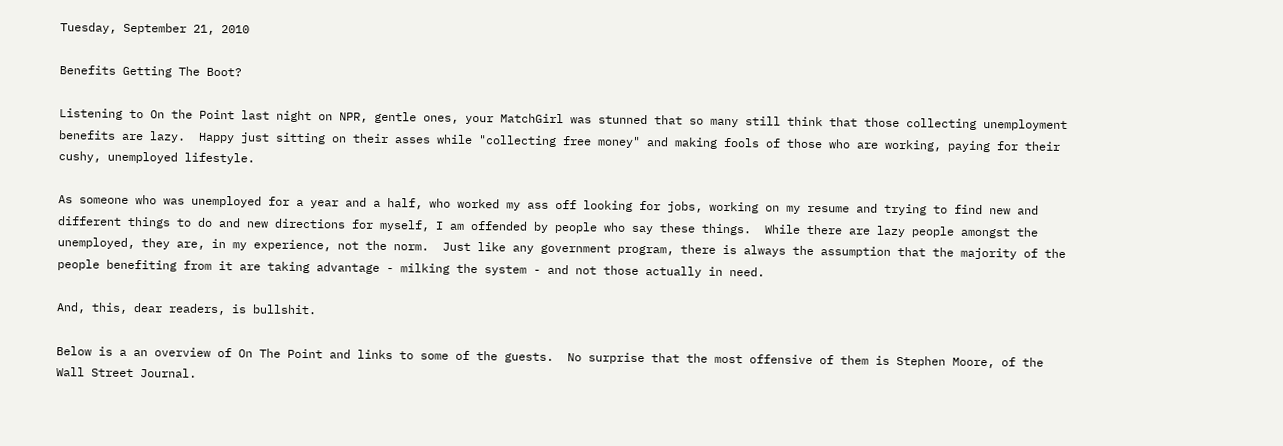Tuesday, September 21, 2010

Benefits Getting The Boot?

Listening to On the Point last night on NPR, gentle ones, your MatchGirl was stunned that so many still think that those collecting unemployment benefits are lazy.  Happy just sitting on their asses while "collecting free money" and making fools of those who are working, paying for their cushy, unemployed lifestyle.

As someone who was unemployed for a year and a half, who worked my ass off looking for jobs, working on my resume and trying to find new and different things to do and new directions for myself, I am offended by people who say these things.  While there are lazy people amongst the unemployed, they are, in my experience, not the norm.  Just like any government program, there is always the assumption that the majority of the people benefiting from it are taking advantage - milking the system - and not those actually in need.

And, this, dear readers, is bullshit.

Below is a an overview of On The Point and links to some of the guests.  No surprise that the most offensive of them is Stephen Moore, of the Wall Street Journal.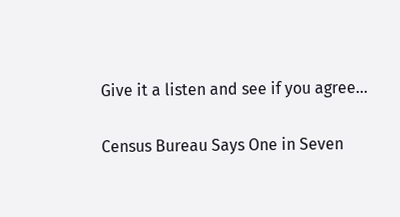Give it a listen and see if you agree...

Census Bureau Says One in Seven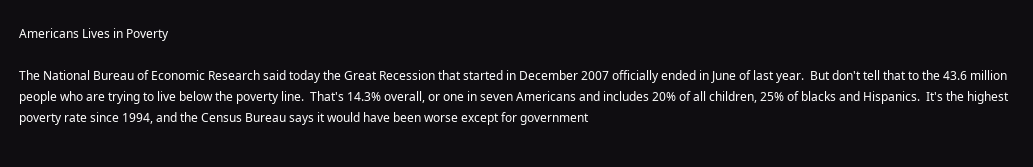Americans Lives in Poverty

The National Bureau of Economic Research said today the Great Recession that started in December 2007 officially ended in June of last year.  But don't tell that to the 43.6 million people who are trying to live below the poverty line.  That's 14.3% overall, or one in seven Americans and includes 20% of all children, 25% of blacks and Hispanics.  It's the highest poverty rate since 1994, and the Census Bureau says it would have been worse except for government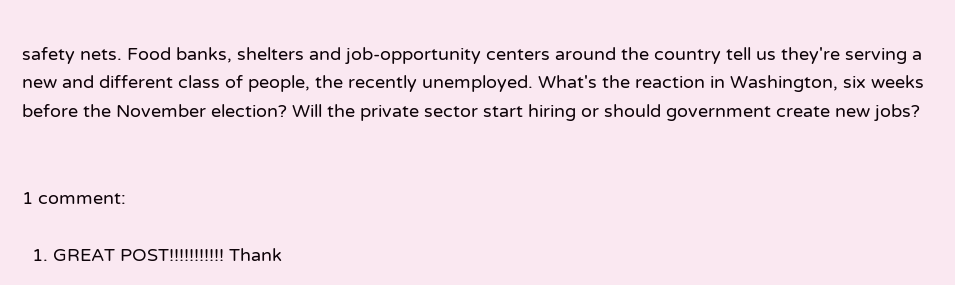safety nets. Food banks, shelters and job-opportunity centers around the country tell us they're serving a new and different class of people, the recently unemployed. What's the reaction in Washington, six weeks before the November election? Will the private sector start hiring or should government create new jobs?


1 comment:

  1. GREAT POST!!!!!!!!!!! Thank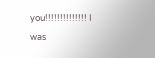you!!!!!!!!!!!!!! I was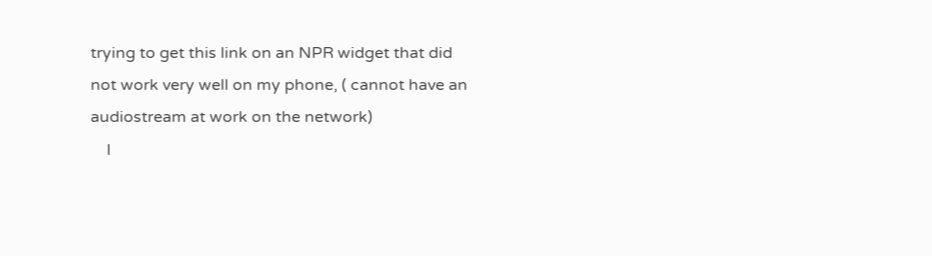trying to get this link on an NPR widget that did not work very well on my phone, ( cannot have an audiostream at work on the network)
    I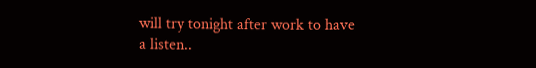will try tonight after work to have a listen..